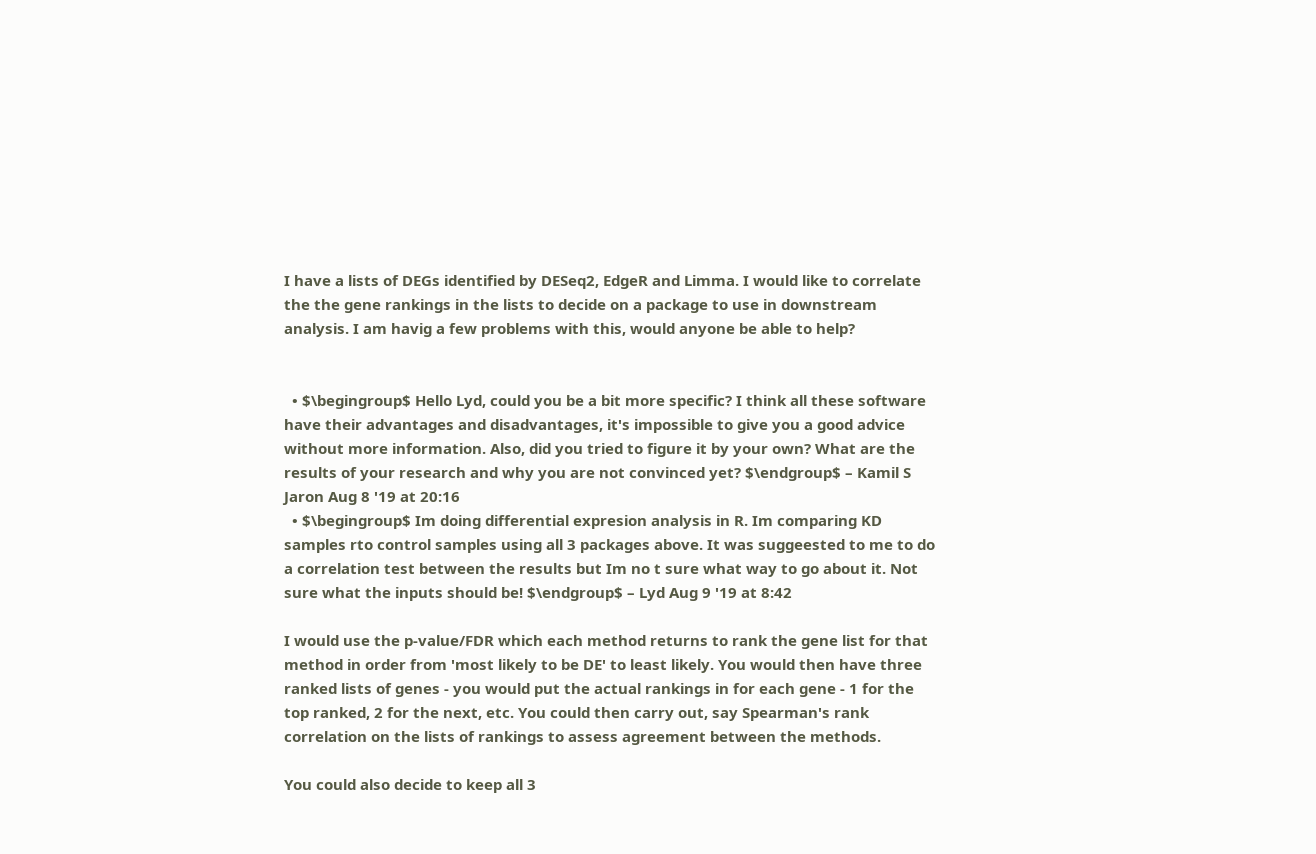I have a lists of DEGs identified by DESeq2, EdgeR and Limma. I would like to correlate the the gene rankings in the lists to decide on a package to use in downstream analysis. I am havig a few problems with this, would anyone be able to help?


  • $\begingroup$ Hello Lyd, could you be a bit more specific? I think all these software have their advantages and disadvantages, it's impossible to give you a good advice without more information. Also, did you tried to figure it by your own? What are the results of your research and why you are not convinced yet? $\endgroup$ – Kamil S Jaron Aug 8 '19 at 20:16
  • $\begingroup$ Im doing differential expresion analysis in R. Im comparing KD samples rto control samples using all 3 packages above. It was suggeested to me to do a correlation test between the results but Im no t sure what way to go about it. Not sure what the inputs should be! $\endgroup$ – Lyd Aug 9 '19 at 8:42

I would use the p-value/FDR which each method returns to rank the gene list for that method in order from 'most likely to be DE' to least likely. You would then have three ranked lists of genes - you would put the actual rankings in for each gene - 1 for the top ranked, 2 for the next, etc. You could then carry out, say Spearman's rank correlation on the lists of rankings to assess agreement between the methods.

You could also decide to keep all 3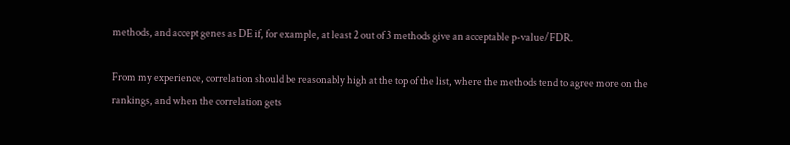methods, and accept genes as DE if, for example, at least 2 out of 3 methods give an acceptable p-value/FDR.

From my experience, correlation should be reasonably high at the top of the list, where the methods tend to agree more on the rankings, and when the correlation gets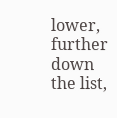lower, further down the list,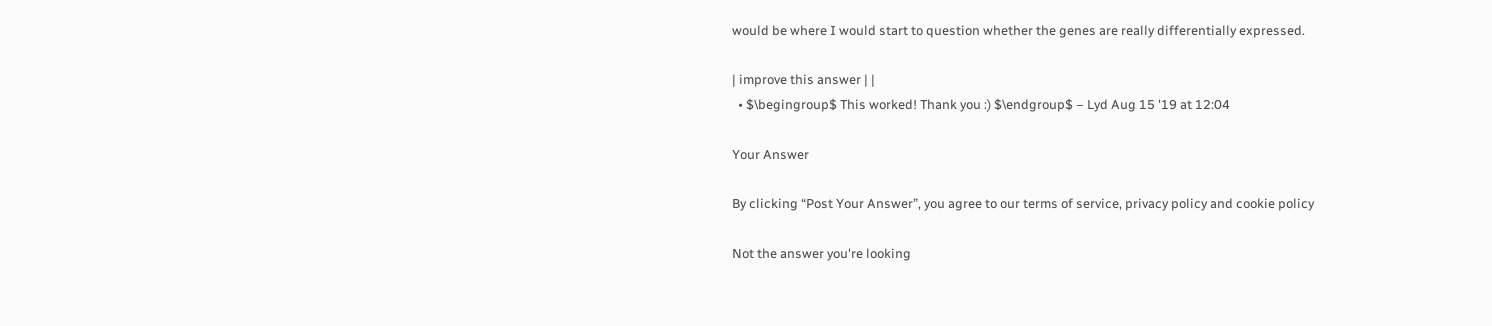would be where I would start to question whether the genes are really differentially expressed.

| improve this answer | |
  • $\begingroup$ This worked! Thank you :) $\endgroup$ – Lyd Aug 15 '19 at 12:04

Your Answer

By clicking “Post Your Answer”, you agree to our terms of service, privacy policy and cookie policy

Not the answer you're looking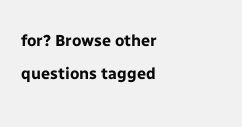for? Browse other questions tagged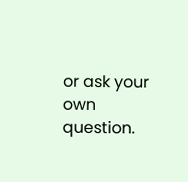or ask your own question.